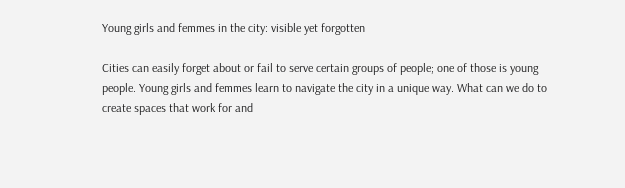Young girls and femmes in the city: visible yet forgotten

Cities can easily forget about or fail to serve certain groups of people; one of those is young people. Young girls and femmes learn to navigate the city in a unique way. What can we do to create spaces that work for and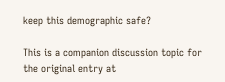keep this demographic safe?

This is a companion discussion topic for the original entry at